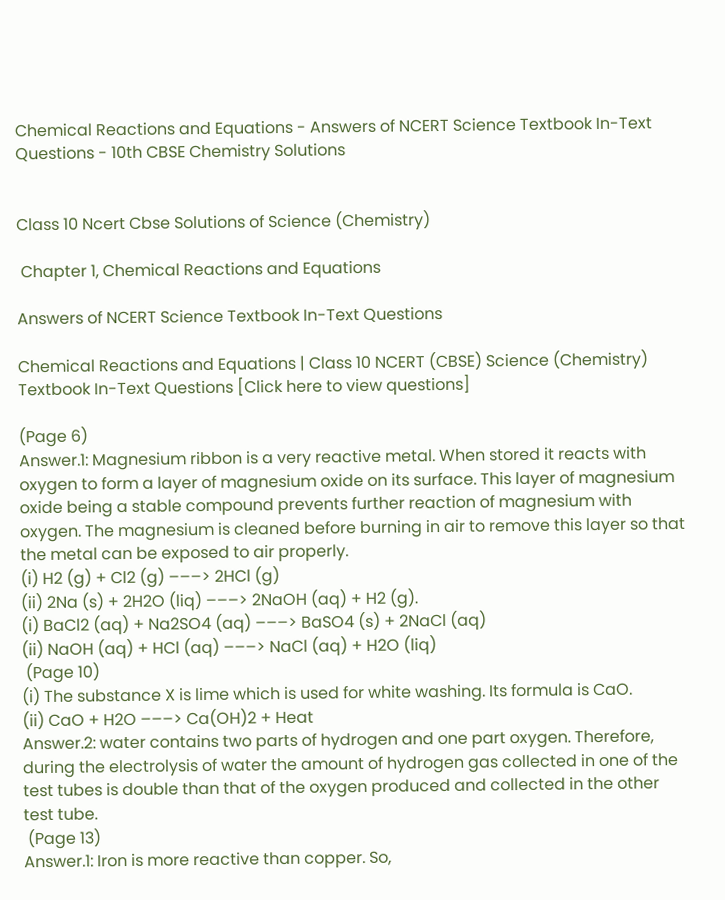Chemical Reactions and Equations - Answers of NCERT Science Textbook In-Text Questions - 10th CBSE Chemistry Solutions


Class 10 Ncert Cbse Solutions of Science (Chemistry)

 Chapter 1, Chemical Reactions and Equations

Answers of NCERT Science Textbook In-Text Questions

Chemical Reactions and Equations | Class 10 NCERT (CBSE) Science (Chemistry) Textbook In-Text Questions [Click here to view questions]

(Page 6)
Answer.1: Magnesium ribbon is a very reactive metal. When stored it reacts with oxygen to form a layer of magnesium oxide on its surface. This layer of magnesium oxide being a stable compound prevents further reaction of magnesium with oxygen. The magnesium is cleaned before burning in air to remove this layer so that the metal can be exposed to air properly.
(i) H2 (g) + Cl2 (g) –––> 2HCl (g)
(ii) 2Na (s) + 2H2O (liq) –––> 2NaOH (aq) + H2 (g).
(i) BaCl2 (aq) + Na2SO4 (aq) –––> BaSO4 (s) + 2NaCl (aq)
(ii) NaOH (aq) + HCl (aq) –––> NaCl (aq) + H2O (liq)
 (Page 10)
(i) The substance X is lime which is used for white washing. Its formula is CaO.
(ii) CaO + H2O –––> Ca(OH)2 + Heat
Answer.2: water contains two parts of hydrogen and one part oxygen. Therefore, during the electrolysis of water the amount of hydrogen gas collected in one of the test tubes is double than that of the oxygen produced and collected in the other test tube.
 (Page 13)
Answer.1: Iron is more reactive than copper. So,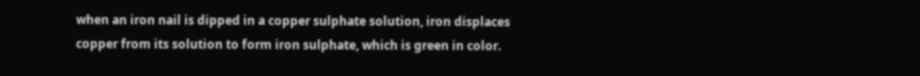when an iron nail is dipped in a copper sulphate solution, iron displaces copper from its solution to form iron sulphate, which is green in color.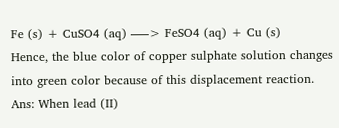Fe (s) + CuSO4 (aq) –––> FeSO4 (aq) + Cu (s)
Hence, the blue color of copper sulphate solution changes into green color because of this displacement reaction.
Ans: When lead (II)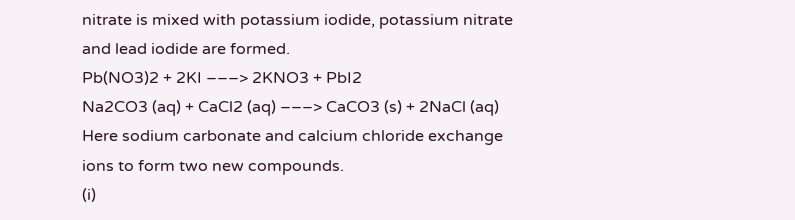nitrate is mixed with potassium iodide, potassium nitrate and lead iodide are formed.
Pb(NO3)2 + 2KI –––> 2KNO3 + PbI2
Na2CO3 (aq) + CaCl2 (aq) –––> CaCO3 (s) + 2NaCl (aq)
Here sodium carbonate and calcium chloride exchange ions to form two new compounds.
(i)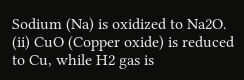Sodium (Na) is oxidized to Na2O.
(ii) CuO (Copper oxide) is reduced to Cu, while H2 gas is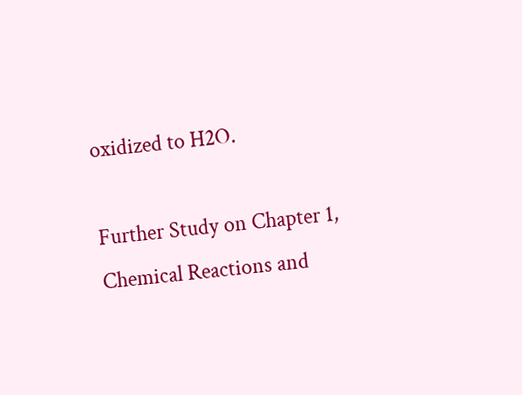oxidized to H2O.

Further Study on Chapter 1, Chemical Reactions and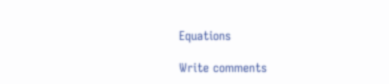Equations

Write comments